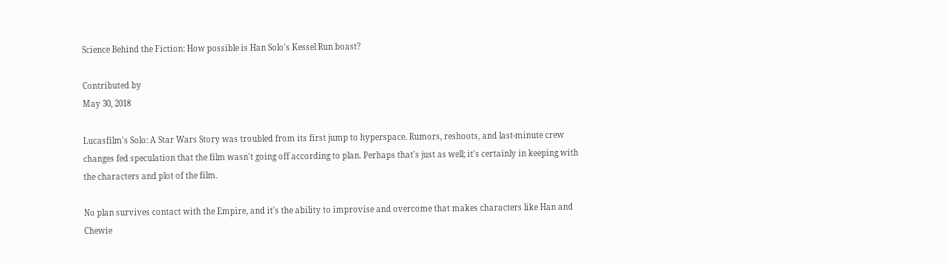Science Behind the Fiction: How possible is Han Solo's Kessel Run boast?

Contributed by
May 30, 2018

Lucasfilm's Solo: A Star Wars Story was troubled from its first jump to hyperspace. Rumors, reshoots, and last-minute crew changes fed speculation that the film wasn't going off according to plan. Perhaps that's just as well; it's certainly in keeping with the characters and plot of the film.

No plan survives contact with the Empire, and it's the ability to improvise and overcome that makes characters like Han and Chewie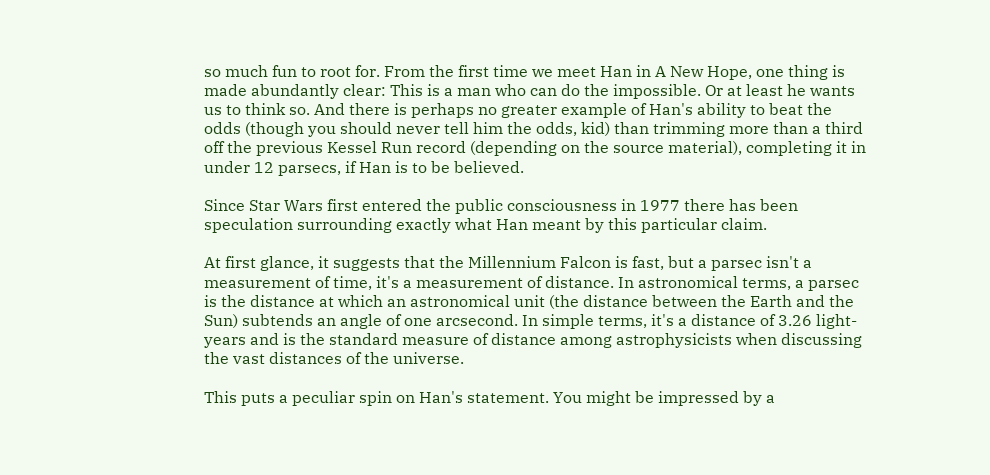so much fun to root for. From the first time we meet Han in A New Hope, one thing is made abundantly clear: This is a man who can do the impossible. Or at least he wants us to think so. And there is perhaps no greater example of Han's ability to beat the odds (though you should never tell him the odds, kid) than trimming more than a third off the previous Kessel Run record (depending on the source material), completing it in under 12 parsecs, if Han is to be believed.

Since Star Wars first entered the public consciousness in 1977 there has been speculation surrounding exactly what Han meant by this particular claim.

At first glance, it suggests that the Millennium Falcon is fast, but a parsec isn't a measurement of time, it's a measurement of distance. In astronomical terms, a parsec is the distance at which an astronomical unit (the distance between the Earth and the Sun) subtends an angle of one arcsecond. In simple terms, it's a distance of 3.26 light-years and is the standard measure of distance among astrophysicists when discussing the vast distances of the universe.

This puts a peculiar spin on Han's statement. You might be impressed by a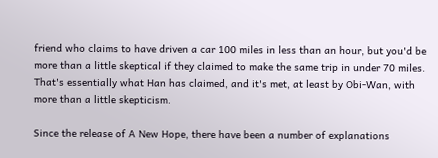friend who claims to have driven a car 100 miles in less than an hour, but you'd be more than a little skeptical if they claimed to make the same trip in under 70 miles. That's essentially what Han has claimed, and it's met, at least by Obi-Wan, with more than a little skepticism.

Since the release of A New Hope, there have been a number of explanations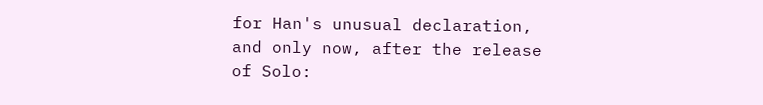for Han's unusual declaration, and only now, after the release of Solo: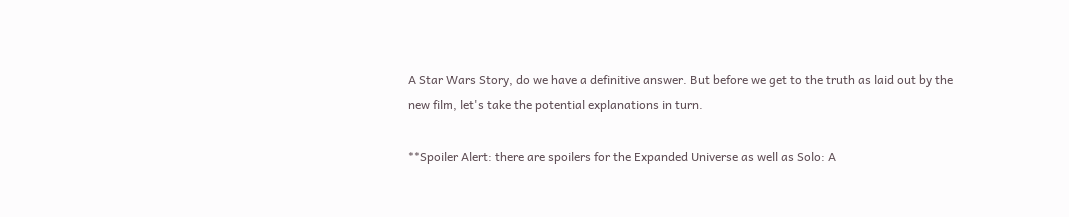A Star Wars Story, do we have a definitive answer. But before we get to the truth as laid out by the new film, let's take the potential explanations in turn.

**Spoiler Alert: there are spoilers for the Expanded Universe as well as Solo: A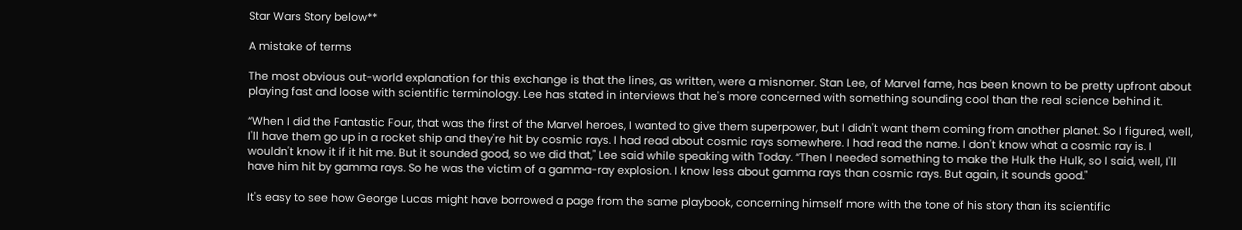Star Wars Story below**

A mistake of terms

The most obvious out-world explanation for this exchange is that the lines, as written, were a misnomer. Stan Lee, of Marvel fame, has been known to be pretty upfront about playing fast and loose with scientific terminology. Lee has stated in interviews that he's more concerned with something sounding cool than the real science behind it.

“When I did the Fantastic Four, that was the first of the Marvel heroes, I wanted to give them superpower, but I didn't want them coming from another planet. So I figured, well, I'll have them go up in a rocket ship and they're hit by cosmic rays. I had read about cosmic rays somewhere. I had read the name. I don't know what a cosmic ray is. I wouldn't know it if it hit me. But it sounded good, so we did that," Lee said while speaking with Today. “Then I needed something to make the Hulk the Hulk, so I said, well, I'll have him hit by gamma rays. So he was the victim of a gamma-ray explosion. I know less about gamma rays than cosmic rays. But again, it sounds good."

It's easy to see how George Lucas might have borrowed a page from the same playbook, concerning himself more with the tone of his story than its scientific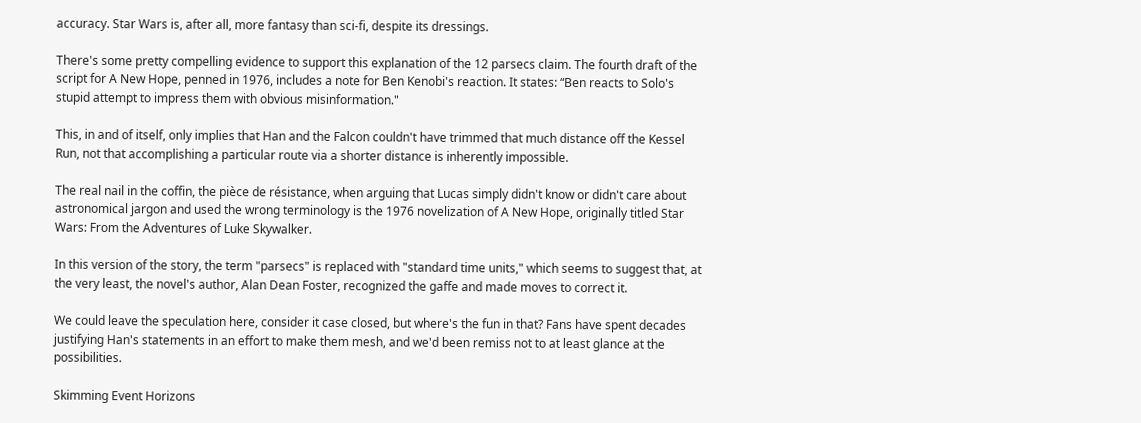accuracy. Star Wars is, after all, more fantasy than sci-fi, despite its dressings.

There's some pretty compelling evidence to support this explanation of the 12 parsecs claim. The fourth draft of the script for A New Hope, penned in 1976, includes a note for Ben Kenobi's reaction. It states: “Ben reacts to Solo's stupid attempt to impress them with obvious misinformation."

This, in and of itself, only implies that Han and the Falcon couldn't have trimmed that much distance off the Kessel Run, not that accomplishing a particular route via a shorter distance is inherently impossible.

The real nail in the coffin, the pièce de résistance, when arguing that Lucas simply didn't know or didn't care about astronomical jargon and used the wrong terminology is the 1976 novelization of A New Hope, originally titled Star Wars: From the Adventures of Luke Skywalker.

In this version of the story, the term "parsecs" is replaced with "standard time units," which seems to suggest that, at the very least, the novel's author, Alan Dean Foster, recognized the gaffe and made moves to correct it.

We could leave the speculation here, consider it case closed, but where's the fun in that? Fans have spent decades justifying Han's statements in an effort to make them mesh, and we'd been remiss not to at least glance at the possibilities.

Skimming Event Horizons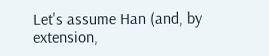Let's assume Han (and, by extension,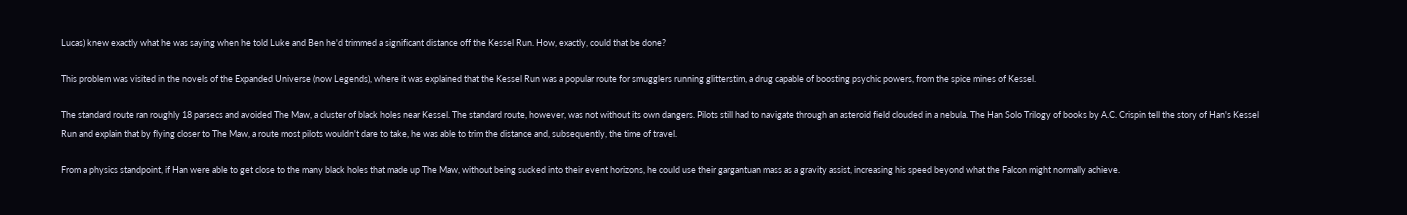Lucas) knew exactly what he was saying when he told Luke and Ben he'd trimmed a significant distance off the Kessel Run. How, exactly, could that be done?

This problem was visited in the novels of the Expanded Universe (now Legends), where it was explained that the Kessel Run was a popular route for smugglers running glitterstim, a drug capable of boosting psychic powers, from the spice mines of Kessel.

The standard route ran roughly 18 parsecs and avoided The Maw, a cluster of black holes near Kessel. The standard route, however, was not without its own dangers. Pilots still had to navigate through an asteroid field clouded in a nebula. The Han Solo Trilogy of books by A.C. Crispin tell the story of Han's Kessel Run and explain that by flying closer to The Maw, a route most pilots wouldn't dare to take, he was able to trim the distance and, subsequently, the time of travel.

From a physics standpoint, if Han were able to get close to the many black holes that made up The Maw, without being sucked into their event horizons, he could use their gargantuan mass as a gravity assist, increasing his speed beyond what the Falcon might normally achieve.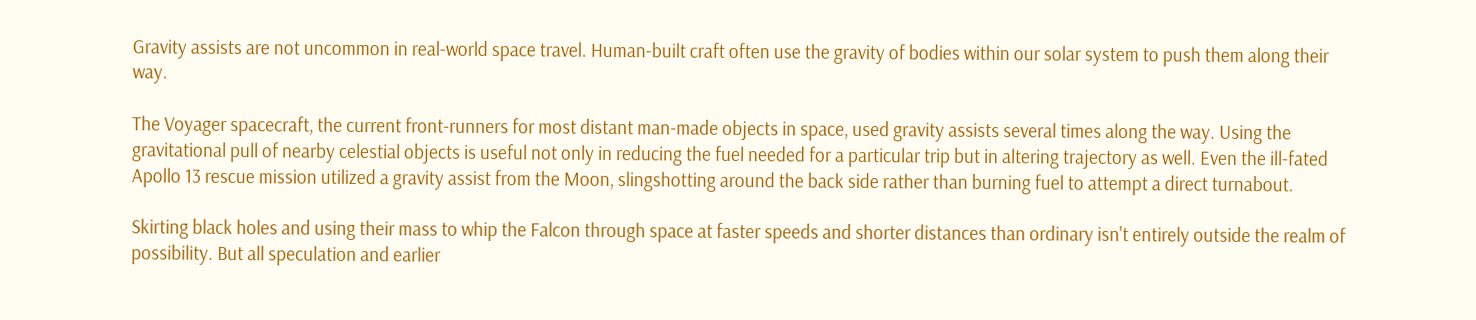Gravity assists are not uncommon in real-world space travel. Human-built craft often use the gravity of bodies within our solar system to push them along their way.

The Voyager spacecraft, the current front-runners for most distant man-made objects in space, used gravity assists several times along the way. Using the gravitational pull of nearby celestial objects is useful not only in reducing the fuel needed for a particular trip but in altering trajectory as well. Even the ill-fated Apollo 13 rescue mission utilized a gravity assist from the Moon, slingshotting around the back side rather than burning fuel to attempt a direct turnabout.

Skirting black holes and using their mass to whip the Falcon through space at faster speeds and shorter distances than ordinary isn't entirely outside the realm of possibility. But all speculation and earlier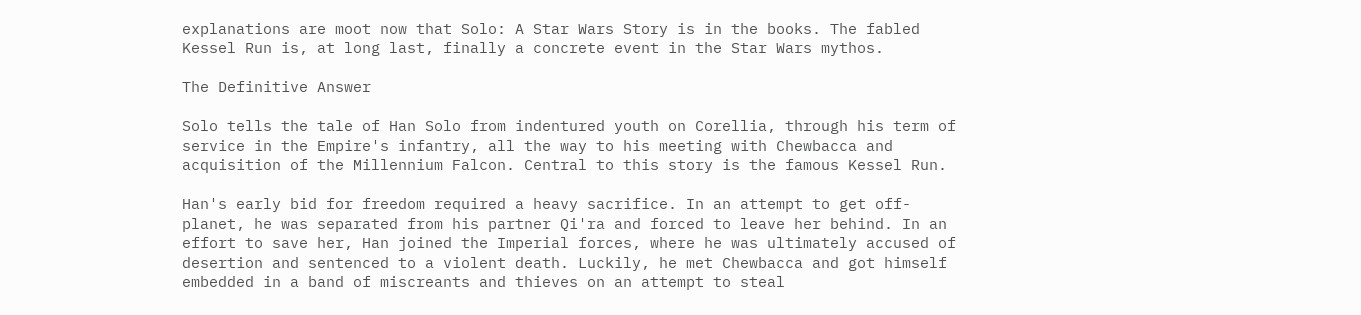explanations are moot now that Solo: A Star Wars Story is in the books. The fabled Kessel Run is, at long last, finally a concrete event in the Star Wars mythos.

The Definitive Answer

Solo tells the tale of Han Solo from indentured youth on Corellia, through his term of service in the Empire's infantry, all the way to his meeting with Chewbacca and acquisition of the Millennium Falcon. Central to this story is the famous Kessel Run.

Han's early bid for freedom required a heavy sacrifice. In an attempt to get off-planet, he was separated from his partner Qi'ra and forced to leave her behind. In an effort to save her, Han joined the Imperial forces, where he was ultimately accused of desertion and sentenced to a violent death. Luckily, he met Chewbacca and got himself embedded in a band of miscreants and thieves on an attempt to steal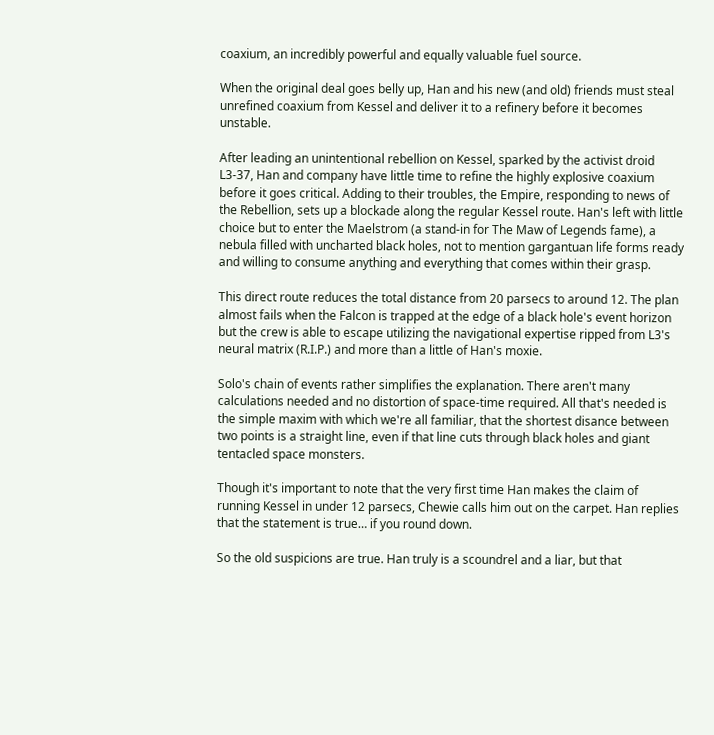coaxium, an incredibly powerful and equally valuable fuel source.

When the original deal goes belly up, Han and his new (and old) friends must steal unrefined coaxium from Kessel and deliver it to a refinery before it becomes unstable.

After leading an unintentional rebellion on Kessel, sparked by the activist droid L3-37, Han and company have little time to refine the highly explosive coaxium before it goes critical. Adding to their troubles, the Empire, responding to news of the Rebellion, sets up a blockade along the regular Kessel route. Han's left with little choice but to enter the Maelstrom (a stand-in for The Maw of Legends fame), a nebula filled with uncharted black holes, not to mention gargantuan life forms ready and willing to consume anything and everything that comes within their grasp.

This direct route reduces the total distance from 20 parsecs to around 12. The plan almost fails when the Falcon is trapped at the edge of a black hole's event horizon but the crew is able to escape utilizing the navigational expertise ripped from L3's neural matrix (R.I.P.) and more than a little of Han's moxie.

Solo's chain of events rather simplifies the explanation. There aren't many calculations needed and no distortion of space-time required. All that's needed is the simple maxim with which we're all familiar, that the shortest disance between two points is a straight line, even if that line cuts through black holes and giant tentacled space monsters.

Though it's important to note that the very first time Han makes the claim of running Kessel in under 12 parsecs, Chewie calls him out on the carpet. Han replies that the statement is true… if you round down.

So the old suspicions are true. Han truly is a scoundrel and a liar, but that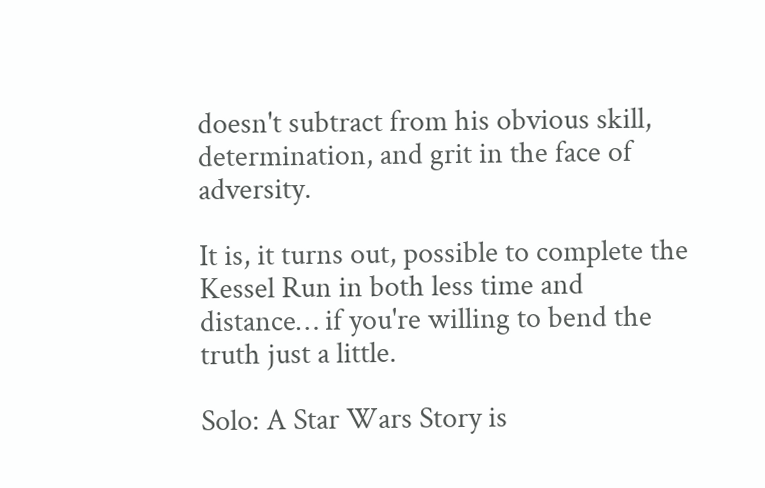doesn't subtract from his obvious skill, determination, and grit in the face of adversity.

It is, it turns out, possible to complete the Kessel Run in both less time and distance… if you're willing to bend the truth just a little.

Solo: A Star Wars Story is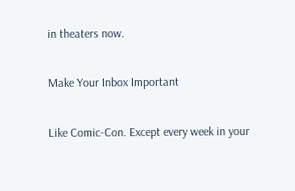in theaters now.

Make Your Inbox Important

Like Comic-Con. Except every week in your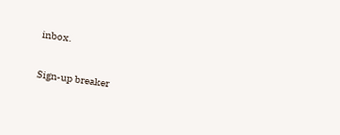inbox.

Sign-up breaker